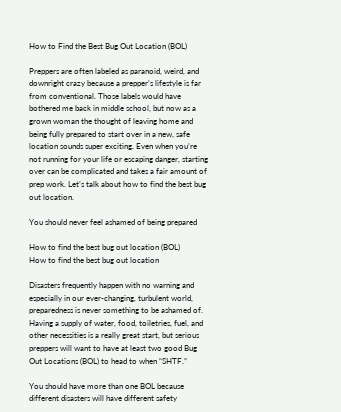How to Find the Best Bug Out Location (BOL)

Preppers are often labeled as paranoid, weird, and downright crazy because a prepper’s lifestyle is far from conventional. Those labels would have bothered me back in middle school, but now as a grown woman the thought of leaving home and being fully prepared to start over in a new, safe location sounds super exciting. Even when you’re not running for your life or escaping danger, starting over can be complicated and takes a fair amount of prep work. Let’s talk about how to find the best bug out location.

You should never feel ashamed of being prepared

How to find the best bug out location (BOL)
How to find the best bug out location

Disasters frequently happen with no warning and especially in our ever-changing, turbulent world, preparedness is never something to be ashamed of. Having a supply of water, food, toiletries, fuel, and other necessities is a really great start, but serious preppers will want to have at least two good Bug Out Locations (BOL) to head to when “SHTF.”

You should have more than one BOL because different disasters will have different safety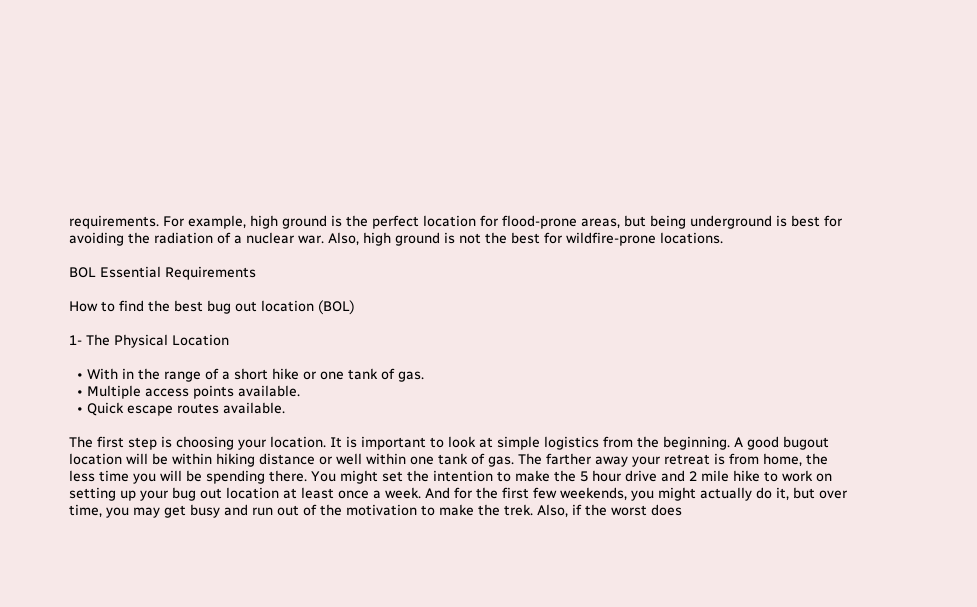requirements. For example, high ground is the perfect location for flood-prone areas, but being underground is best for avoiding the radiation of a nuclear war. Also, high ground is not the best for wildfire-prone locations.

BOL Essential Requirements

How to find the best bug out location (BOL)

1- The Physical Location

  • With in the range of a short hike or one tank of gas.
  • Multiple access points available.
  • Quick escape routes available.

The first step is choosing your location. It is important to look at simple logistics from the beginning. A good bugout location will be within hiking distance or well within one tank of gas. The farther away your retreat is from home, the less time you will be spending there. You might set the intention to make the 5 hour drive and 2 mile hike to work on setting up your bug out location at least once a week. And for the first few weekends, you might actually do it, but over time, you may get busy and run out of the motivation to make the trek. Also, if the worst does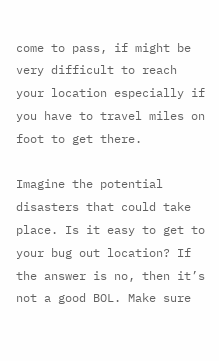come to pass, if might be very difficult to reach your location especially if you have to travel miles on foot to get there.

Imagine the potential disasters that could take place. Is it easy to get to your bug out location? If the answer is no, then it’s not a good BOL. Make sure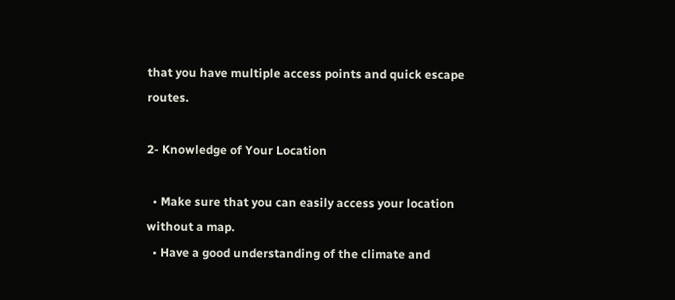that you have multiple access points and quick escape routes.

2- Knowledge of Your Location

  • Make sure that you can easily access your location without a map.
  • Have a good understanding of the climate and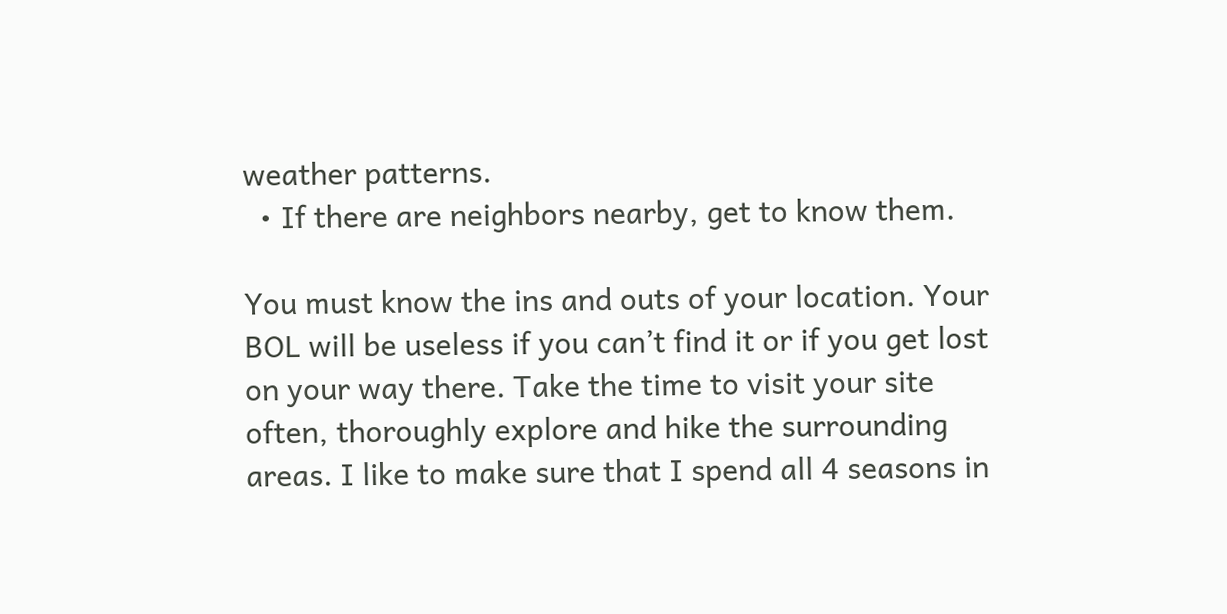weather patterns.
  • If there are neighbors nearby, get to know them.

You must know the ins and outs of your location. Your BOL will be useless if you can’t find it or if you get lost on your way there. Take the time to visit your site often, thoroughly explore and hike the surrounding areas. I like to make sure that I spend all 4 seasons in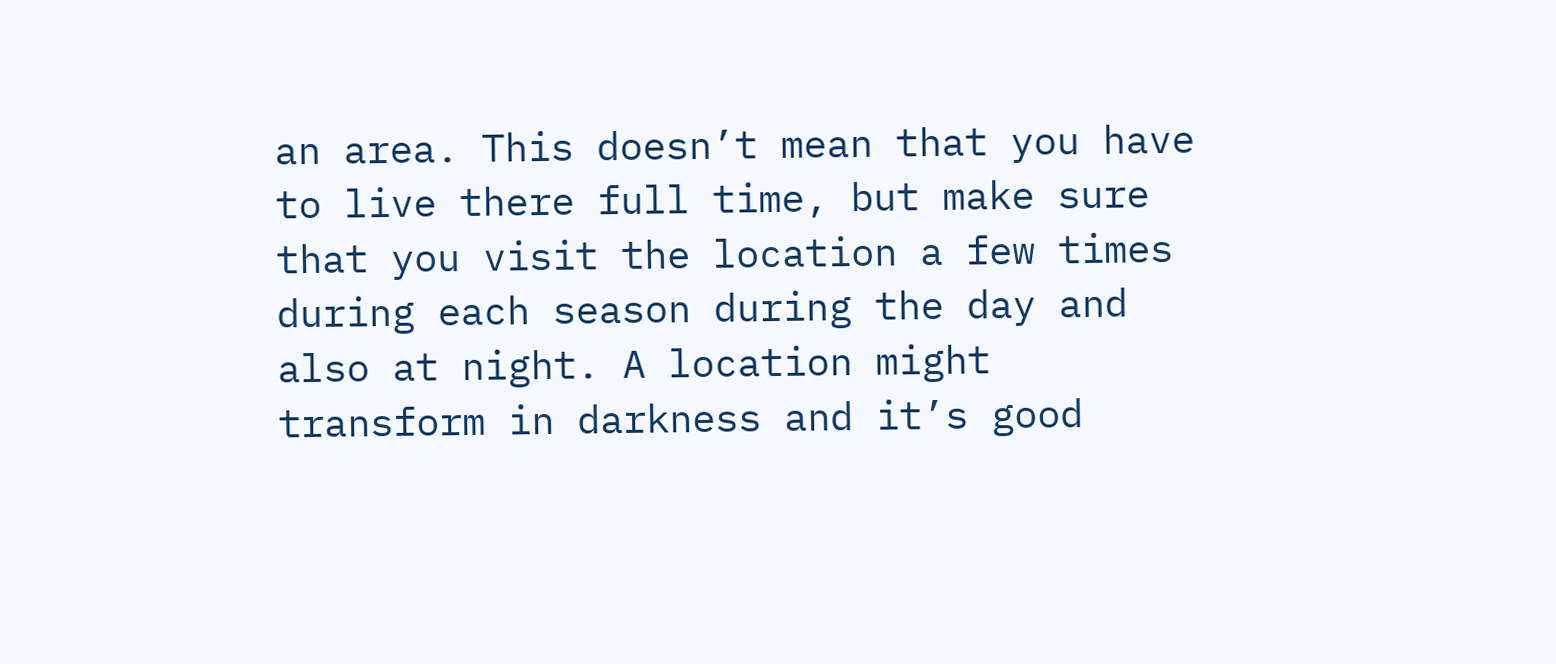an area. This doesn’t mean that you have to live there full time, but make sure that you visit the location a few times during each season during the day and also at night. A location might transform in darkness and it’s good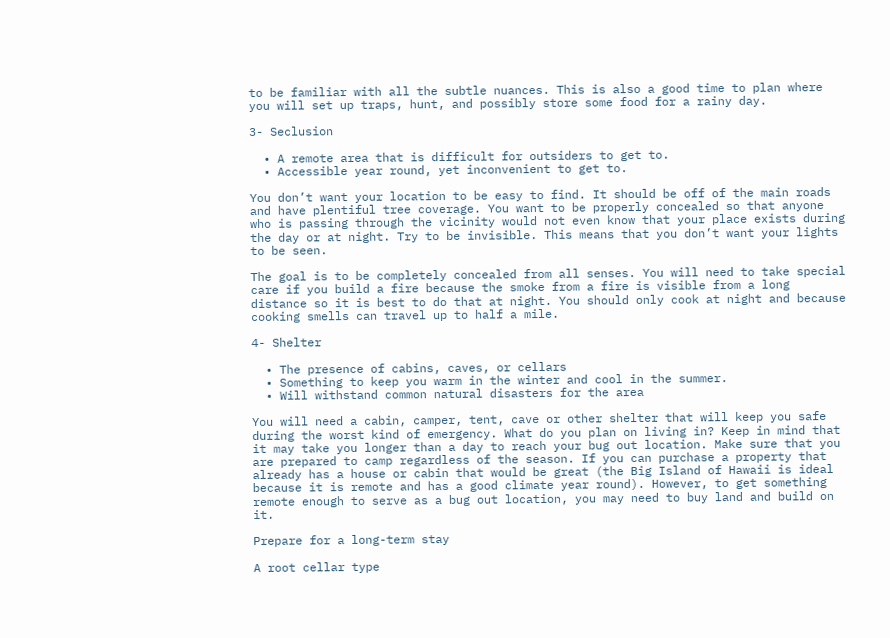to be familiar with all the subtle nuances. This is also a good time to plan where you will set up traps, hunt, and possibly store some food for a rainy day.

3- Seclusion

  • A remote area that is difficult for outsiders to get to.
  • Accessible year round, yet inconvenient to get to.

You don’t want your location to be easy to find. It should be off of the main roads and have plentiful tree coverage. You want to be properly concealed so that anyone who is passing through the vicinity would not even know that your place exists during the day or at night. Try to be invisible. This means that you don’t want your lights to be seen.

The goal is to be completely concealed from all senses. You will need to take special care if you build a fire because the smoke from a fire is visible from a long distance so it is best to do that at night. You should only cook at night and because cooking smells can travel up to half a mile.

4- Shelter

  • The presence of cabins, caves, or cellars
  • Something to keep you warm in the winter and cool in the summer.
  • Will withstand common natural disasters for the area

You will need a cabin, camper, tent, cave or other shelter that will keep you safe during the worst kind of emergency. What do you plan on living in? Keep in mind that it may take you longer than a day to reach your bug out location. Make sure that you are prepared to camp regardless of the season. If you can purchase a property that already has a house or cabin that would be great (the Big Island of Hawaii is ideal because it is remote and has a good climate year round). However, to get something remote enough to serve as a bug out location, you may need to buy land and build on it.

Prepare for a long-term stay

A root cellar type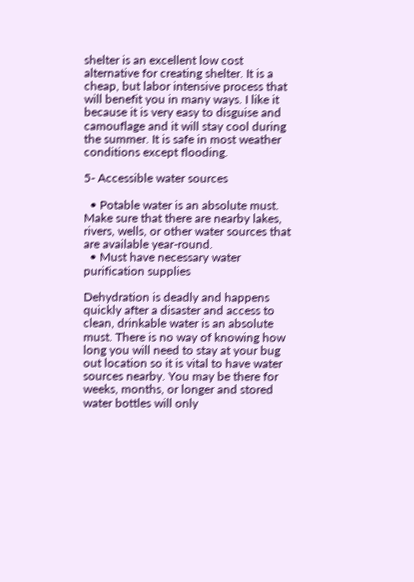shelter is an excellent low cost alternative for creating shelter. It is a cheap, but labor intensive process that will benefit you in many ways. I like it because it is very easy to disguise and camouflage and it will stay cool during the summer. It is safe in most weather conditions except flooding.

5- Accessible water sources

  • Potable water is an absolute must. Make sure that there are nearby lakes, rivers, wells, or other water sources that are available year-round.
  • Must have necessary water purification supplies

Dehydration is deadly and happens quickly after a disaster and access to clean, drinkable water is an absolute must. There is no way of knowing how long you will need to stay at your bug out location so it is vital to have water sources nearby. You may be there for weeks, months, or longer and stored water bottles will only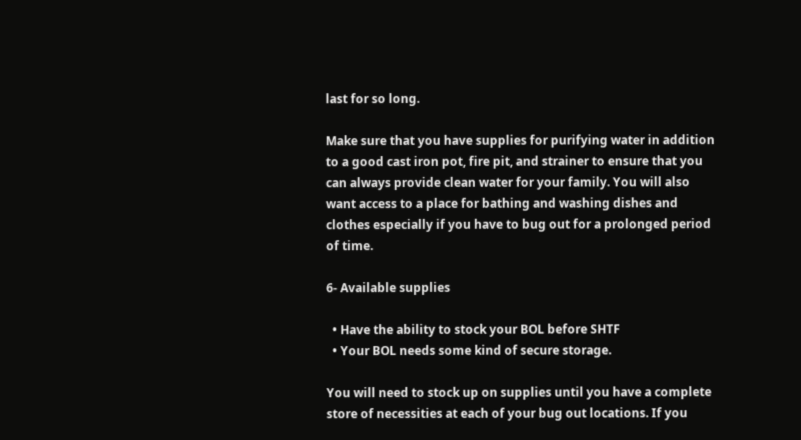last for so long.

Make sure that you have supplies for purifying water in addition to a good cast iron pot, fire pit, and strainer to ensure that you can always provide clean water for your family. You will also want access to a place for bathing and washing dishes and clothes especially if you have to bug out for a prolonged period of time.

6- Available supplies

  • Have the ability to stock your BOL before SHTF
  • Your BOL needs some kind of secure storage.

You will need to stock up on supplies until you have a complete store of necessities at each of your bug out locations. If you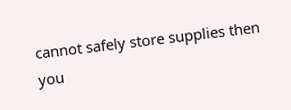cannot safely store supplies then you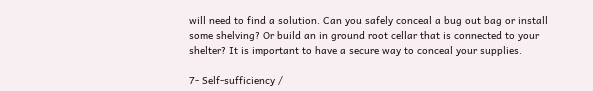will need to find a solution. Can you safely conceal a bug out bag or install some shelving? Or build an in ground root cellar that is connected to your shelter? It is important to have a secure way to conceal your supplies.

7- Self-sufficiency /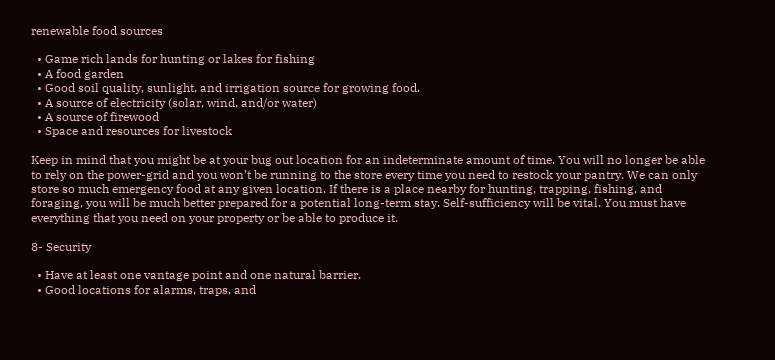renewable food sources

  • Game rich lands for hunting or lakes for fishing
  • A food garden
  • Good soil quality, sunlight, and irrigation source for growing food.
  • A source of electricity (solar, wind, and/or water)
  • A source of firewood
  • Space and resources for livestock

Keep in mind that you might be at your bug out location for an indeterminate amount of time. You will no longer be able to rely on the power-grid and you won’t be running to the store every time you need to restock your pantry. We can only store so much emergency food at any given location. If there is a place nearby for hunting, trapping, fishing, and foraging, you will be much better prepared for a potential long-term stay. Self-sufficiency will be vital. You must have everything that you need on your property or be able to produce it.

8- Security

  • Have at least one vantage point and one natural barrier.
  • Good locations for alarms, traps, and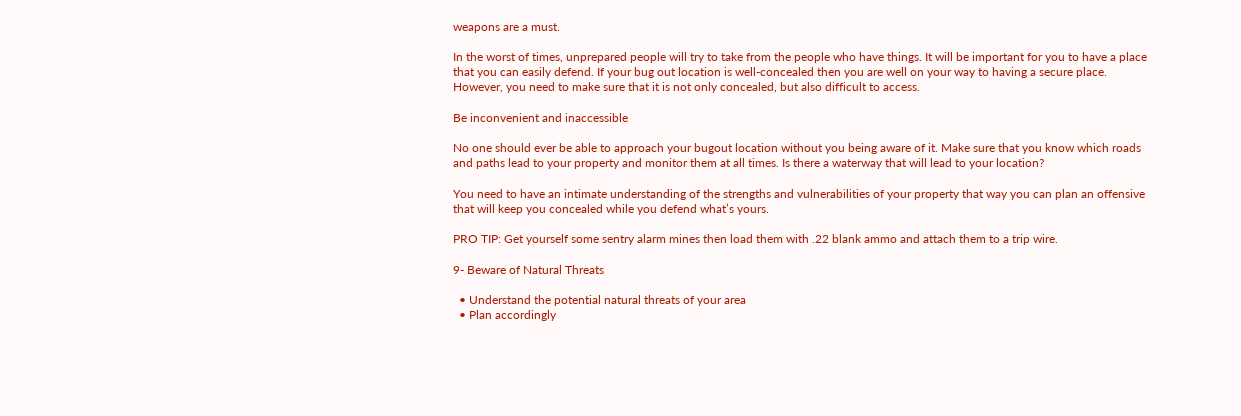weapons are a must.

In the worst of times, unprepared people will try to take from the people who have things. It will be important for you to have a place that you can easily defend. If your bug out location is well-concealed then you are well on your way to having a secure place. However, you need to make sure that it is not only concealed, but also difficult to access.

Be inconvenient and inaccessible

No one should ever be able to approach your bugout location without you being aware of it. Make sure that you know which roads and paths lead to your property and monitor them at all times. Is there a waterway that will lead to your location?

You need to have an intimate understanding of the strengths and vulnerabilities of your property that way you can plan an offensive that will keep you concealed while you defend what’s yours.

PRO TIP: Get yourself some sentry alarm mines then load them with .22 blank ammo and attach them to a trip wire.

9- Beware of Natural Threats

  • Understand the potential natural threats of your area
  • Plan accordingly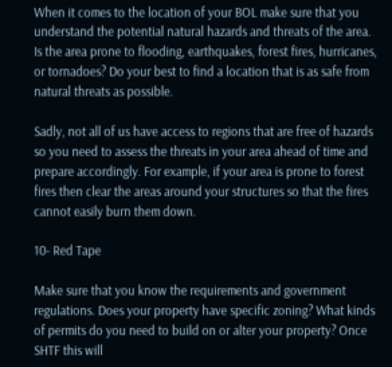When it comes to the location of your BOL make sure that you understand the potential natural hazards and threats of the area. Is the area prone to flooding, earthquakes, forest fires, hurricanes, or tornadoes? Do your best to find a location that is as safe from natural threats as possible.

Sadly, not all of us have access to regions that are free of hazards so you need to assess the threats in your area ahead of time and prepare accordingly. For example, if your area is prone to forest fires then clear the areas around your structures so that the fires cannot easily burn them down.

10- Red Tape

Make sure that you know the requirements and government regulations. Does your property have specific zoning? What kinds of permits do you need to build on or alter your property? Once SHTF this will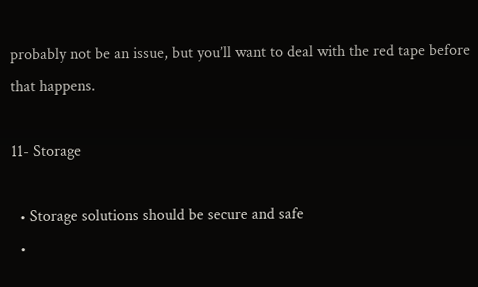probably not be an issue, but you’ll want to deal with the red tape before that happens.

11- Storage

  • Storage solutions should be secure and safe
  •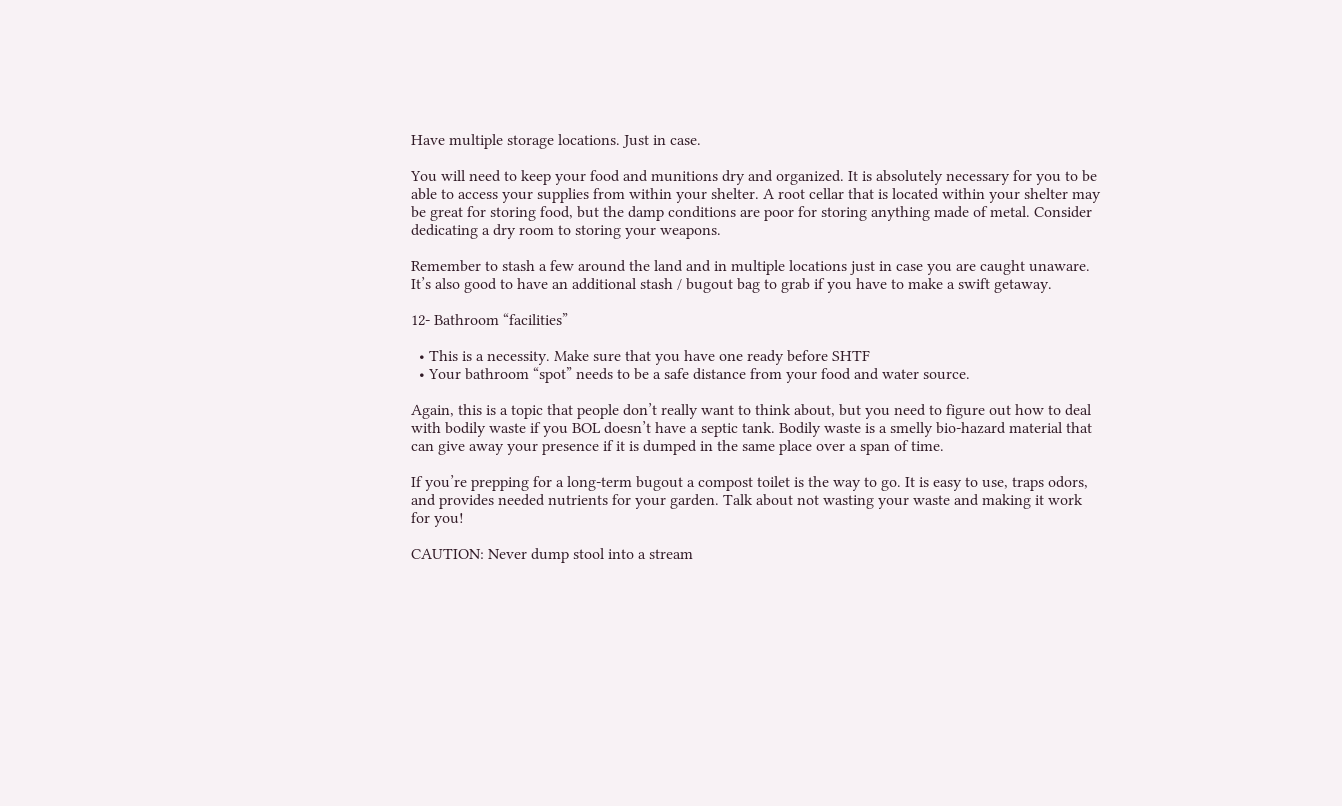Have multiple storage locations. Just in case.

You will need to keep your food and munitions dry and organized. It is absolutely necessary for you to be able to access your supplies from within your shelter. A root cellar that is located within your shelter may be great for storing food, but the damp conditions are poor for storing anything made of metal. Consider dedicating a dry room to storing your weapons.

Remember to stash a few around the land and in multiple locations just in case you are caught unaware. It’s also good to have an additional stash / bugout bag to grab if you have to make a swift getaway.

12- Bathroom “facilities”

  • This is a necessity. Make sure that you have one ready before SHTF
  • Your bathroom “spot” needs to be a safe distance from your food and water source.

Again, this is a topic that people don’t really want to think about, but you need to figure out how to deal with bodily waste if you BOL doesn’t have a septic tank. Bodily waste is a smelly bio-hazard material that can give away your presence if it is dumped in the same place over a span of time.

If you’re prepping for a long-term bugout a compost toilet is the way to go. It is easy to use, traps odors, and provides needed nutrients for your garden. Talk about not wasting your waste and making it work for you!

CAUTION: Never dump stool into a stream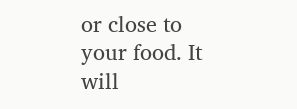or close to your food. It will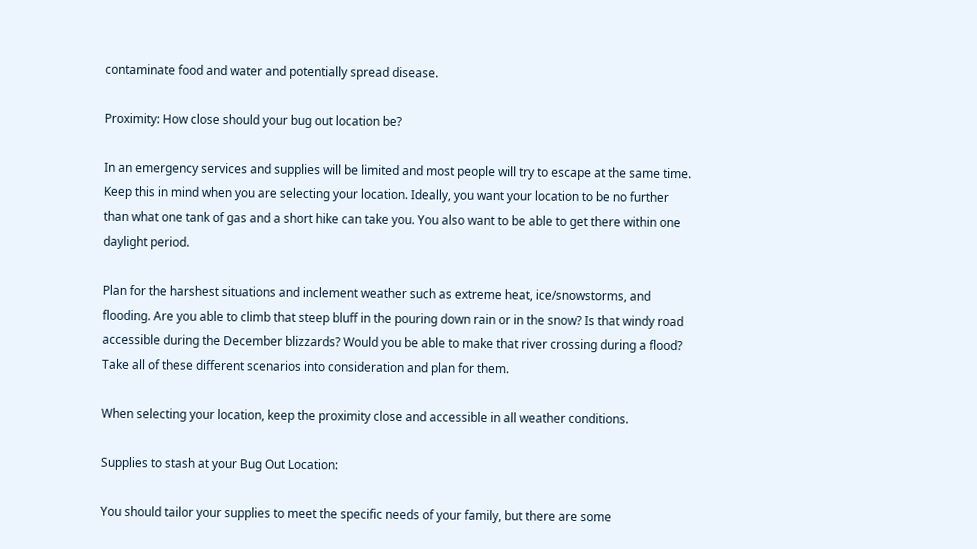contaminate food and water and potentially spread disease.

Proximity: How close should your bug out location be?

In an emergency services and supplies will be limited and most people will try to escape at the same time. Keep this in mind when you are selecting your location. Ideally, you want your location to be no further than what one tank of gas and a short hike can take you. You also want to be able to get there within one daylight period.

Plan for the harshest situations and inclement weather such as extreme heat, ice/snowstorms, and flooding. Are you able to climb that steep bluff in the pouring down rain or in the snow? Is that windy road accessible during the December blizzards? Would you be able to make that river crossing during a flood? Take all of these different scenarios into consideration and plan for them.

When selecting your location, keep the proximity close and accessible in all weather conditions.

Supplies to stash at your Bug Out Location:

You should tailor your supplies to meet the specific needs of your family, but there are some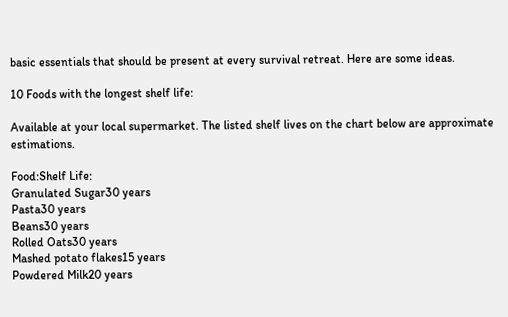basic essentials that should be present at every survival retreat. Here are some ideas.

10 Foods with the longest shelf life:

Available at your local supermarket. The listed shelf lives on the chart below are approximate estimations.

Food:Shelf Life:
Granulated Sugar30 years
Pasta30 years
Beans30 years
Rolled Oats30 years
Mashed potato flakes15 years
Powdered Milk20 years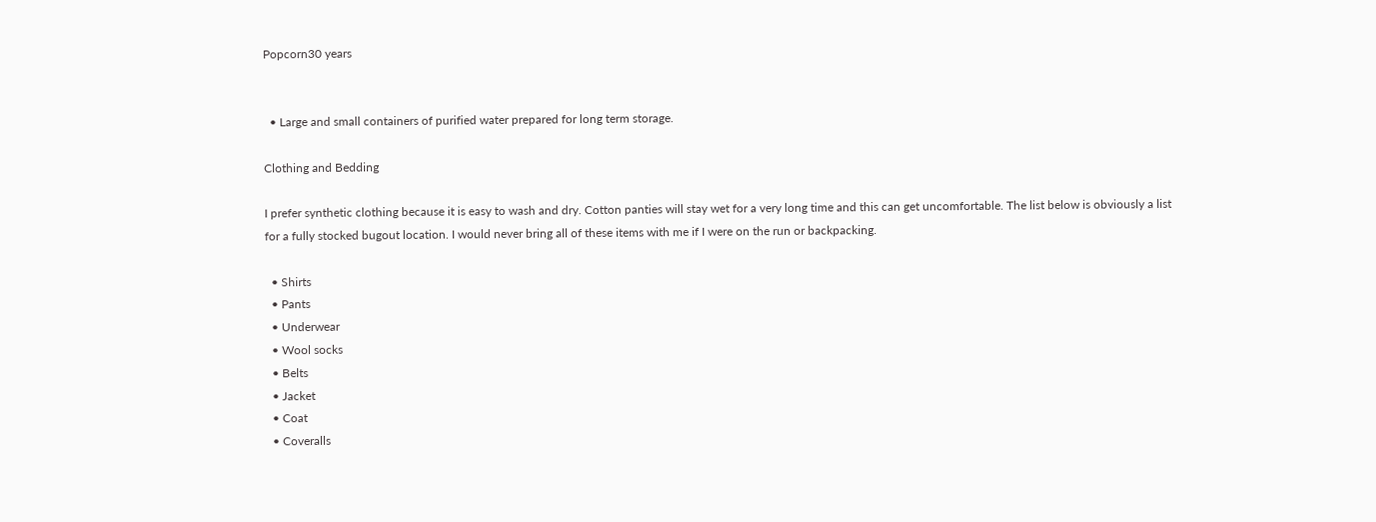Popcorn30 years


  • Large and small containers of purified water prepared for long term storage.

Clothing and Bedding

I prefer synthetic clothing because it is easy to wash and dry. Cotton panties will stay wet for a very long time and this can get uncomfortable. The list below is obviously a list for a fully stocked bugout location. I would never bring all of these items with me if I were on the run or backpacking.

  • Shirts
  • Pants
  • Underwear
  • Wool socks
  • Belts
  • Jacket
  • Coat
  • Coveralls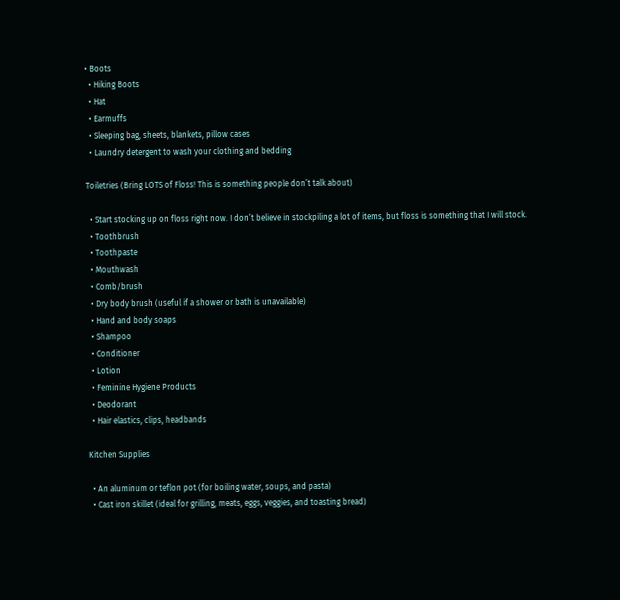• Boots
  • Hiking Boots
  • Hat
  • Earmuffs
  • Sleeping bag, sheets, blankets, pillow cases
  • Laundry detergent to wash your clothing and bedding

Toiletries (Bring LOTS of Floss! This is something people don’t talk about)

  • Start stocking up on floss right now. I don’t believe in stockpiling a lot of items, but floss is something that I will stock.
  • Toothbrush
  • Toothpaste
  • Mouthwash
  • Comb/brush
  • Dry body brush (useful if a shower or bath is unavailable)
  • Hand and body soaps
  • Shampoo
  • Conditioner
  • Lotion
  • Feminine Hygiene Products
  • Deodorant
  • Hair elastics, clips, headbands

Kitchen Supplies

  • An aluminum or teflon pot (for boiling water, soups, and pasta)
  • Cast iron skillet (ideal for grilling, meats, eggs, veggies, and toasting bread)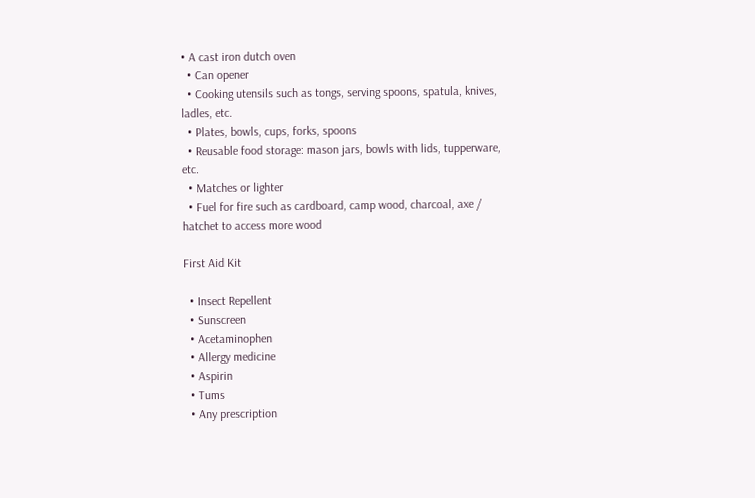• A cast iron dutch oven
  • Can opener
  • Cooking utensils such as tongs, serving spoons, spatula, knives, ladles, etc.
  • Plates, bowls, cups, forks, spoons
  • Reusable food storage: mason jars, bowls with lids, tupperware, etc.
  • Matches or lighter
  • Fuel for fire such as cardboard, camp wood, charcoal, axe / hatchet to access more wood

First Aid Kit

  • Insect Repellent
  • Sunscreen
  • Acetaminophen
  • Allergy medicine
  • Aspirin
  • Tums
  • Any prescription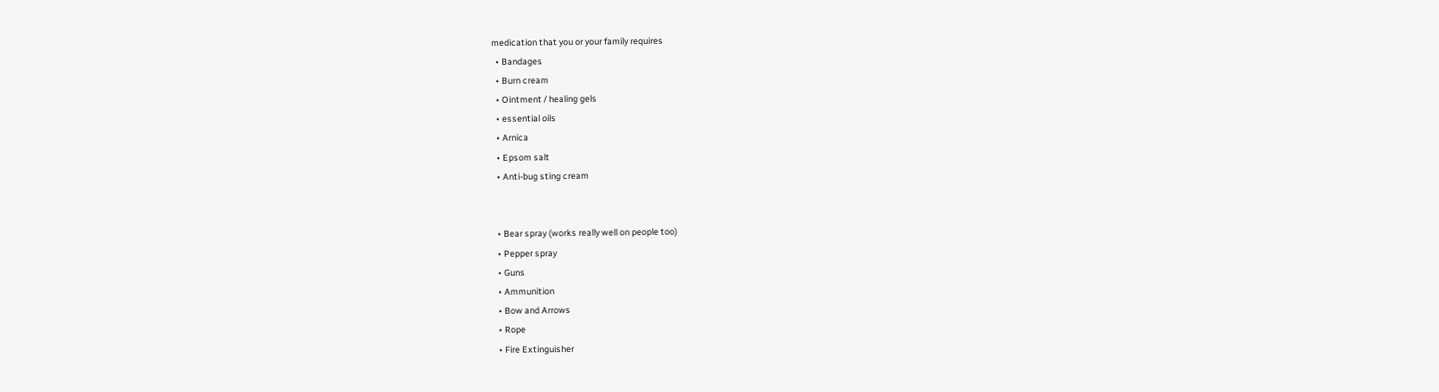medication that you or your family requires
  • Bandages
  • Burn cream
  • Ointment / healing gels
  • essential oils
  • Arnica
  • Epsom salt
  • Anti-bug sting cream


  • Bear spray (works really well on people too)
  • Pepper spray
  • Guns
  • Ammunition
  • Bow and Arrows
  • Rope
  • Fire Extinguisher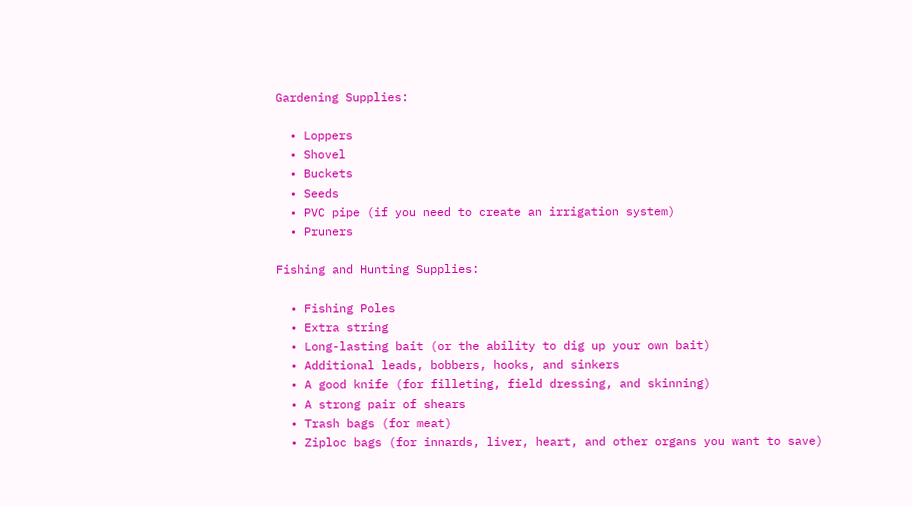Gardening Supplies:

  • Loppers
  • Shovel
  • Buckets
  • Seeds
  • PVC pipe (if you need to create an irrigation system)
  • Pruners

Fishing and Hunting Supplies:

  • Fishing Poles
  • Extra string
  • Long-lasting bait (or the ability to dig up your own bait)
  • Additional leads, bobbers, hooks, and sinkers
  • A good knife (for filleting, field dressing, and skinning)
  • A strong pair of shears
  • Trash bags (for meat)
  • Ziploc bags (for innards, liver, heart, and other organs you want to save)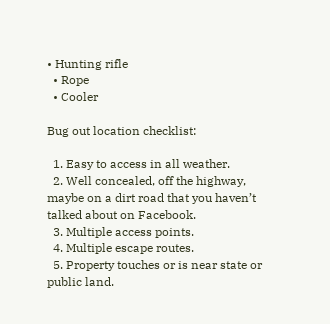• Hunting rifle
  • Rope
  • Cooler

Bug out location checklist:

  1. Easy to access in all weather.
  2. Well concealed, off the highway, maybe on a dirt road that you haven’t talked about on Facebook.
  3. Multiple access points.
  4. Multiple escape routes.
  5. Property touches or is near state or public land.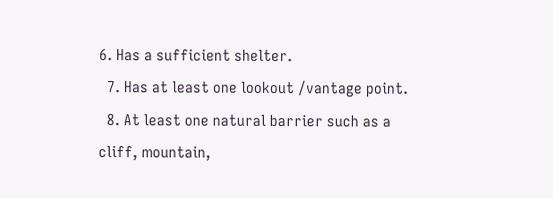6. Has a sufficient shelter.
  7. Has at least one lookout /vantage point.
  8. At least one natural barrier such as a cliff, mountain,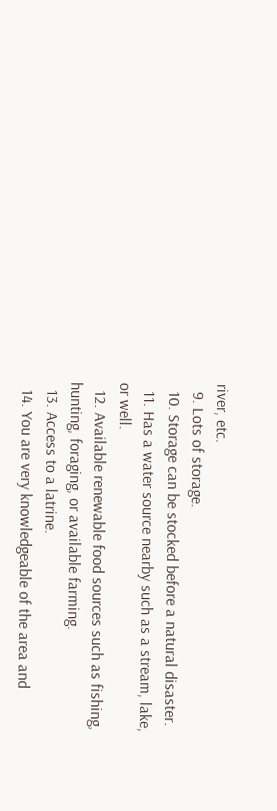river, etc.
  9. Lots of storage.
  10. Storage can be stocked before a natural disaster.
  11. Has a water source nearby such as a stream, lake, or well.
  12. Available renewable food sources such as fishing, hunting, foraging, or available farming.
  13. Access to a latrine.
  14. You are very knowledgeable of the area and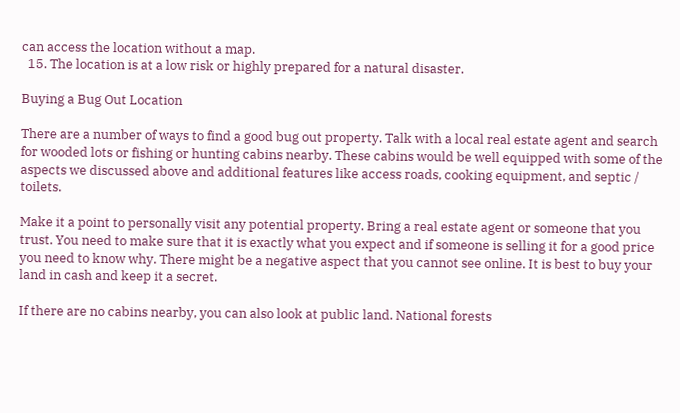can access the location without a map.
  15. The location is at a low risk or highly prepared for a natural disaster.

Buying a Bug Out Location

There are a number of ways to find a good bug out property. Talk with a local real estate agent and search for wooded lots or fishing or hunting cabins nearby. These cabins would be well equipped with some of the aspects we discussed above and additional features like access roads, cooking equipment, and septic / toilets.

Make it a point to personally visit any potential property. Bring a real estate agent or someone that you trust. You need to make sure that it is exactly what you expect and if someone is selling it for a good price you need to know why. There might be a negative aspect that you cannot see online. It is best to buy your land in cash and keep it a secret.

If there are no cabins nearby, you can also look at public land. National forests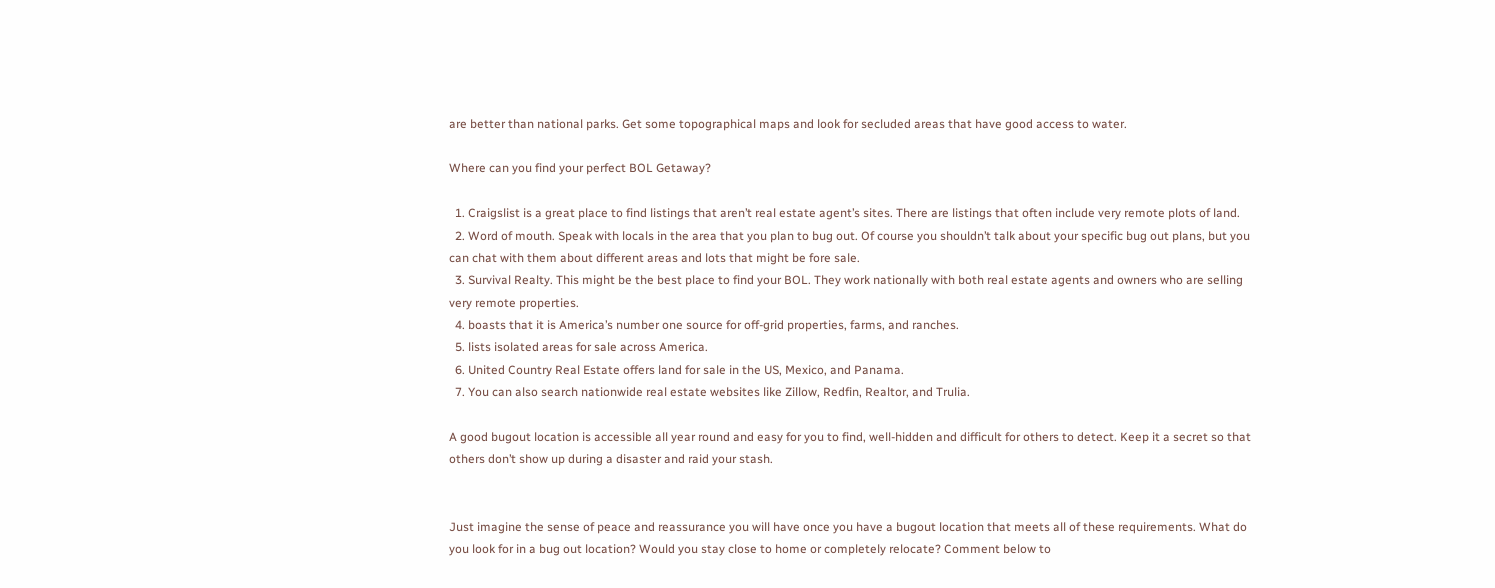are better than national parks. Get some topographical maps and look for secluded areas that have good access to water.

Where can you find your perfect BOL Getaway?

  1. Craigslist is a great place to find listings that aren’t real estate agent’s sites. There are listings that often include very remote plots of land.
  2. Word of mouth. Speak with locals in the area that you plan to bug out. Of course you shouldn’t talk about your specific bug out plans, but you can chat with them about different areas and lots that might be fore sale.
  3. Survival Realty. This might be the best place to find your BOL. They work nationally with both real estate agents and owners who are selling very remote properties.
  4. boasts that it is America’s number one source for off-grid properties, farms, and ranches.
  5. lists isolated areas for sale across America.
  6. United Country Real Estate offers land for sale in the US, Mexico, and Panama.
  7. You can also search nationwide real estate websites like Zillow, Redfin, Realtor, and Trulia.

A good bugout location is accessible all year round and easy for you to find, well-hidden and difficult for others to detect. Keep it a secret so that others don’t show up during a disaster and raid your stash.


Just imagine the sense of peace and reassurance you will have once you have a bugout location that meets all of these requirements. What do you look for in a bug out location? Would you stay close to home or completely relocate? Comment below to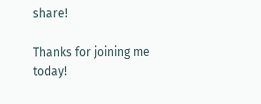share!

Thanks for joining me today!